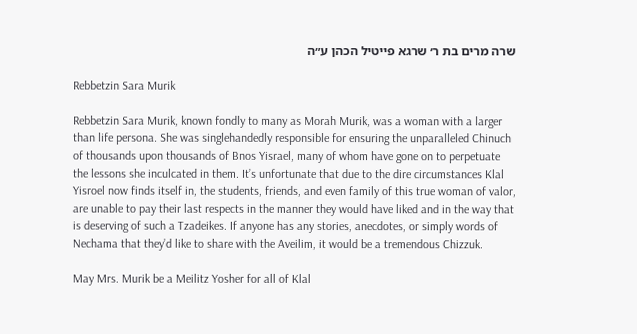שרה מרים בת ר׳ שרגא פייטיל הכהן ע״ה

Rebbetzin Sara Murik

Rebbetzin Sara Murik, known fondly to many as Morah Murik, was a woman with a larger than life persona. She was singlehandedly responsible for ensuring the unparalleled Chinuch of thousands upon thousands of Bnos Yisrael, many of whom have gone on to perpetuate the lessons she inculcated in them. It’s unfortunate that due to the dire circumstances Klal Yisroel now finds itself in, the students, friends, and even family of this true woman of valor, are unable to pay their last respects in the manner they would have liked and in the way that is deserving of such a Tzadeikes. If anyone has any stories, anecdotes, or simply words of Nechama that they’d like to share with the Aveilim, it would be a tremendous Chizzuk.

May Mrs. Murik be a Meilitz Yosher for all of Klal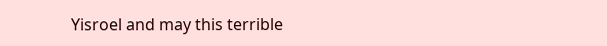Yisroel and may this terrible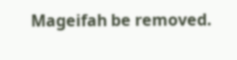Mageifah be removed.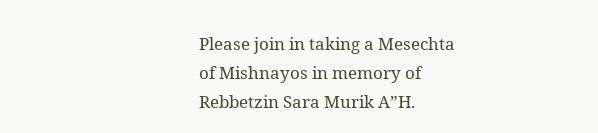Please join in taking a Mesechta of Mishnayos in memory of Rebbetzin Sara Murik A”H.